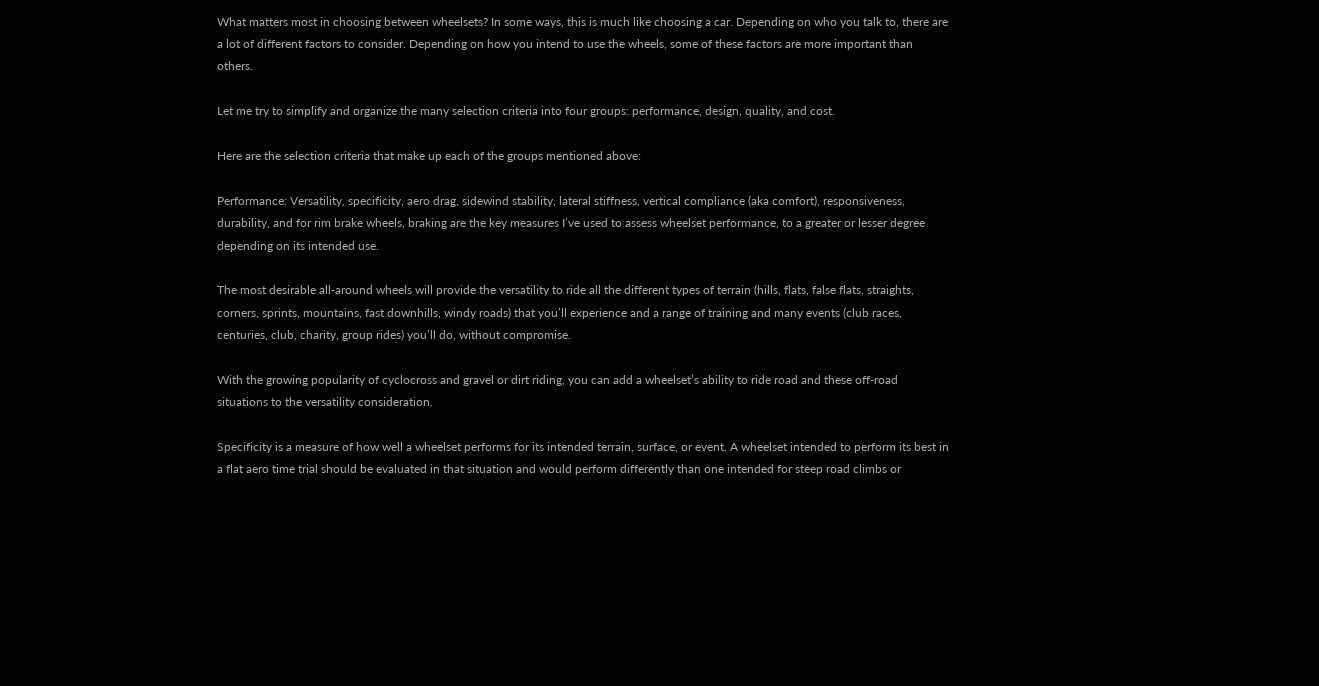What matters most in choosing between wheelsets? In some ways, this is much like choosing a car. Depending on who you talk to, there are a lot of different factors to consider. Depending on how you intend to use the wheels, some of these factors are more important than others.

Let me try to simplify and organize the many selection criteria into four groups: performance, design, quality, and cost.

Here are the selection criteria that make up each of the groups mentioned above:

Performance: Versatility, specificity, aero drag, sidewind stability, lateral stiffness, vertical compliance (aka comfort), responsiveness, durability, and for rim brake wheels, braking are the key measures I’ve used to assess wheelset performance, to a greater or lesser degree depending on its intended use.

The most desirable all-around wheels will provide the versatility to ride all the different types of terrain (hills, flats, false flats, straights, corners, sprints, mountains, fast downhills, windy roads) that you’ll experience and a range of training and many events (club races, centuries, club, charity, group rides) you’ll do, without compromise.

With the growing popularity of cyclocross and gravel or dirt riding, you can add a wheelset’s ability to ride road and these off-road situations to the versatility consideration.

Specificity is a measure of how well a wheelset performs for its intended terrain, surface, or event. A wheelset intended to perform its best in a flat aero time trial should be evaluated in that situation and would perform differently than one intended for steep road climbs or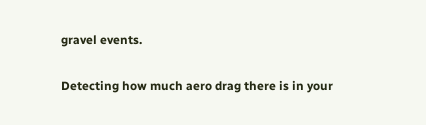gravel events.

Detecting how much aero drag there is in your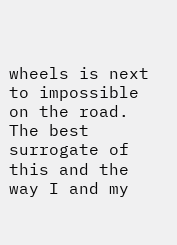wheels is next to impossible on the road. The best surrogate of this and the way I and my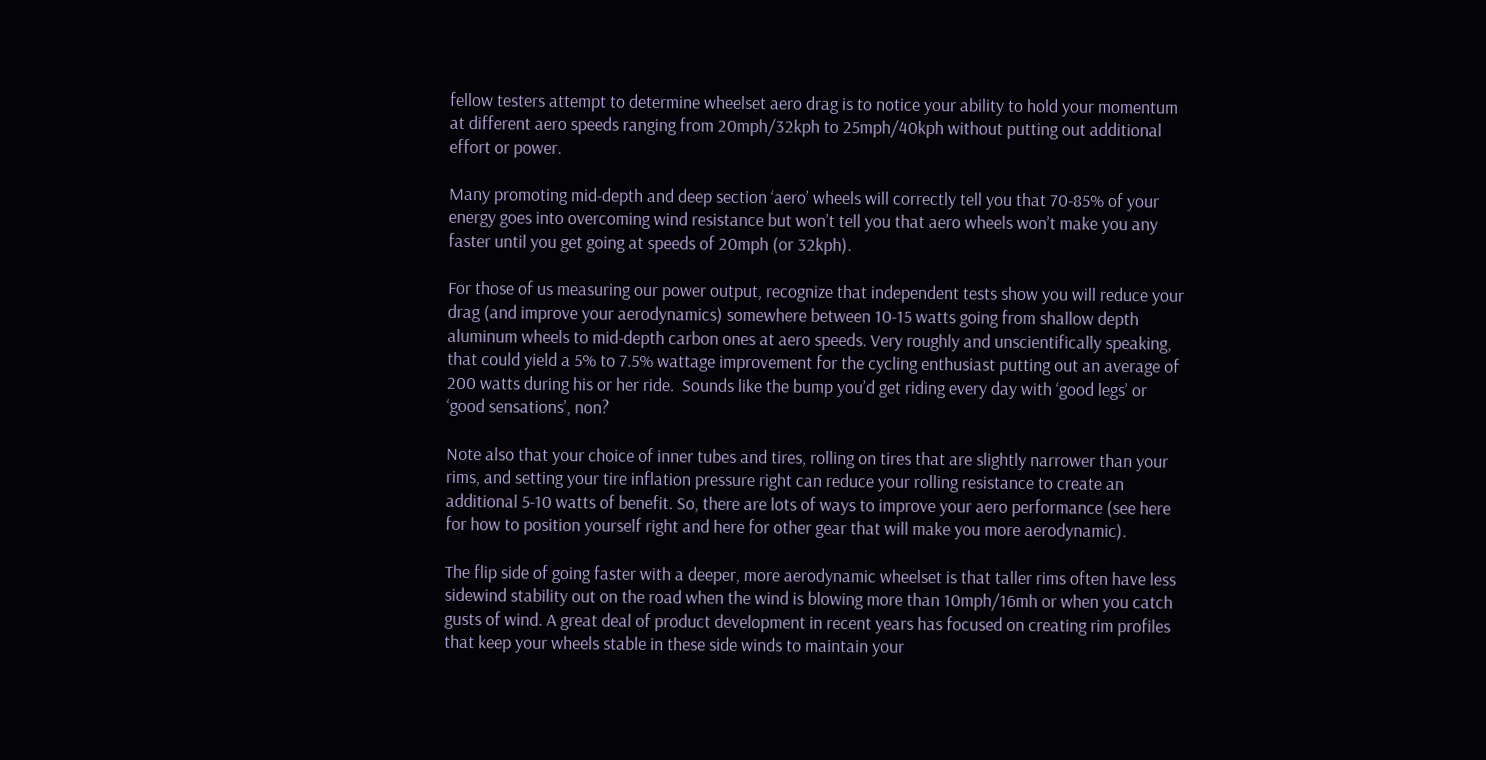fellow testers attempt to determine wheelset aero drag is to notice your ability to hold your momentum at different aero speeds ranging from 20mph/32kph to 25mph/40kph without putting out additional effort or power.

Many promoting mid-depth and deep section ‘aero’ wheels will correctly tell you that 70-85% of your energy goes into overcoming wind resistance but won’t tell you that aero wheels won’t make you any faster until you get going at speeds of 20mph (or 32kph).

For those of us measuring our power output, recognize that independent tests show you will reduce your drag (and improve your aerodynamics) somewhere between 10-15 watts going from shallow depth aluminum wheels to mid-depth carbon ones at aero speeds. Very roughly and unscientifically speaking, that could yield a 5% to 7.5% wattage improvement for the cycling enthusiast putting out an average of 200 watts during his or her ride.  Sounds like the bump you’d get riding every day with ‘good legs’ or ‘good sensations’, non?

Note also that your choice of inner tubes and tires, rolling on tires that are slightly narrower than your rims, and setting your tire inflation pressure right can reduce your rolling resistance to create an additional 5-10 watts of benefit. So, there are lots of ways to improve your aero performance (see here for how to position yourself right and here for other gear that will make you more aerodynamic).

The flip side of going faster with a deeper, more aerodynamic wheelset is that taller rims often have less sidewind stability out on the road when the wind is blowing more than 10mph/16mh or when you catch gusts of wind. A great deal of product development in recent years has focused on creating rim profiles that keep your wheels stable in these side winds to maintain your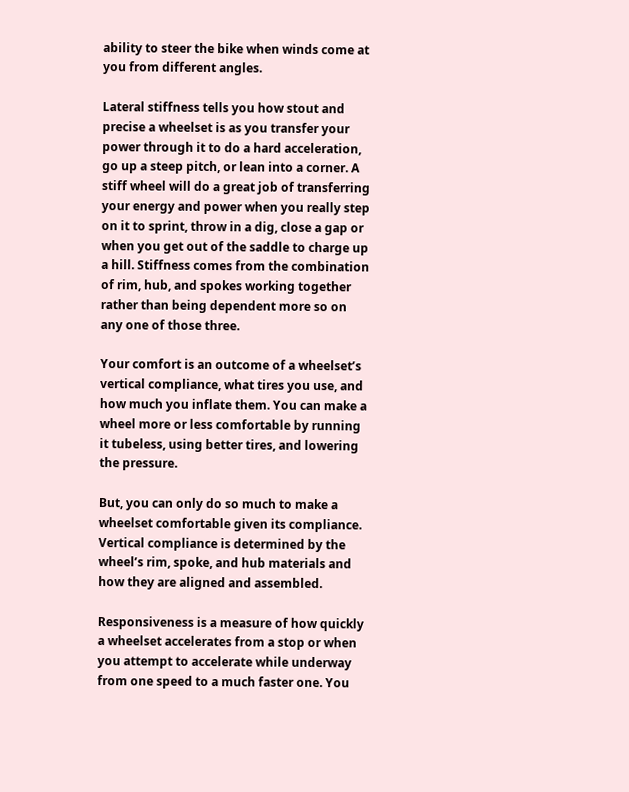ability to steer the bike when winds come at you from different angles.

Lateral stiffness tells you how stout and precise a wheelset is as you transfer your power through it to do a hard acceleration, go up a steep pitch, or lean into a corner. A stiff wheel will do a great job of transferring your energy and power when you really step on it to sprint, throw in a dig, close a gap or when you get out of the saddle to charge up a hill. Stiffness comes from the combination of rim, hub, and spokes working together rather than being dependent more so on any one of those three.

Your comfort is an outcome of a wheelset’s vertical compliance, what tires you use, and how much you inflate them. You can make a wheel more or less comfortable by running it tubeless, using better tires, and lowering the pressure.

But, you can only do so much to make a wheelset comfortable given its compliance. Vertical compliance is determined by the wheel’s rim, spoke, and hub materials and how they are aligned and assembled.

Responsiveness is a measure of how quickly a wheelset accelerates from a stop or when you attempt to accelerate while underway from one speed to a much faster one. You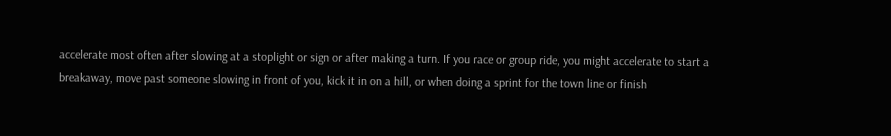accelerate most often after slowing at a stoplight or sign or after making a turn. If you race or group ride, you might accelerate to start a breakaway, move past someone slowing in front of you, kick it in on a hill, or when doing a sprint for the town line or finish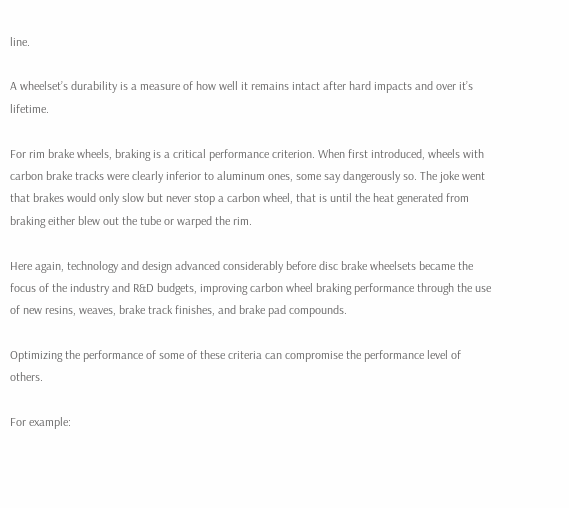line.

A wheelset’s durability is a measure of how well it remains intact after hard impacts and over it’s lifetime.

For rim brake wheels, braking is a critical performance criterion. When first introduced, wheels with carbon brake tracks were clearly inferior to aluminum ones, some say dangerously so. The joke went that brakes would only slow but never stop a carbon wheel, that is until the heat generated from braking either blew out the tube or warped the rim.

Here again, technology and design advanced considerably before disc brake wheelsets became the focus of the industry and R&D budgets, improving carbon wheel braking performance through the use of new resins, weaves, brake track finishes, and brake pad compounds.

Optimizing the performance of some of these criteria can compromise the performance level of others.

For example: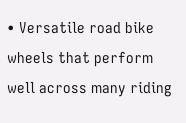• Versatile road bike wheels that perform well across many riding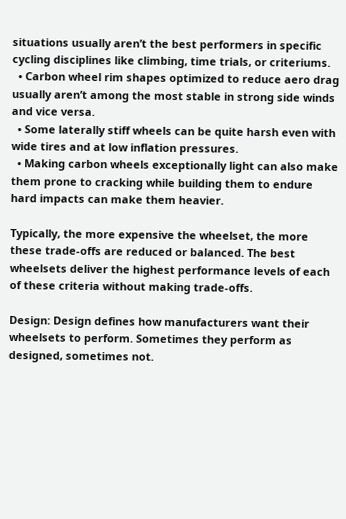situations usually aren’t the best performers in specific cycling disciplines like climbing, time trials, or criteriums.
  • Carbon wheel rim shapes optimized to reduce aero drag usually aren’t among the most stable in strong side winds and vice versa.
  • Some laterally stiff wheels can be quite harsh even with wide tires and at low inflation pressures.
  • Making carbon wheels exceptionally light can also make them prone to cracking while building them to endure hard impacts can make them heavier.

Typically, the more expensive the wheelset, the more these trade-offs are reduced or balanced. The best wheelsets deliver the highest performance levels of each of these criteria without making trade-offs.

Design: Design defines how manufacturers want their wheelsets to perform. Sometimes they perform as designed, sometimes not.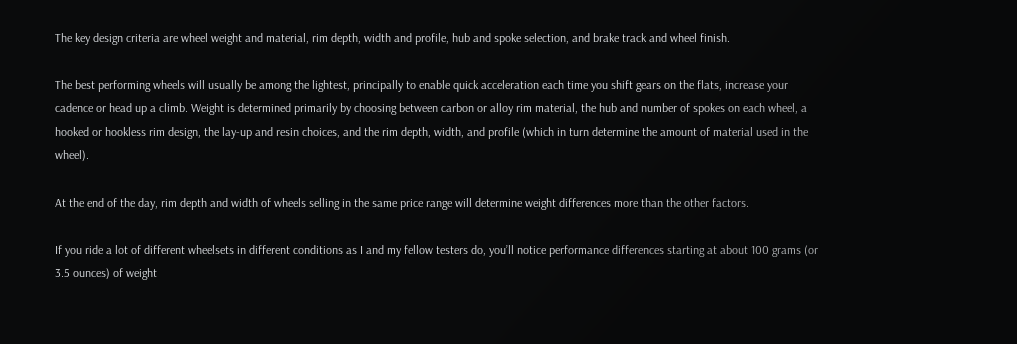The key design criteria are wheel weight and material, rim depth, width and profile, hub and spoke selection, and brake track and wheel finish.

The best performing wheels will usually be among the lightest, principally to enable quick acceleration each time you shift gears on the flats, increase your cadence or head up a climb. Weight is determined primarily by choosing between carbon or alloy rim material, the hub and number of spokes on each wheel, a hooked or hookless rim design, the lay-up and resin choices, and the rim depth, width, and profile (which in turn determine the amount of material used in the wheel).

At the end of the day, rim depth and width of wheels selling in the same price range will determine weight differences more than the other factors.

If you ride a lot of different wheelsets in different conditions as I and my fellow testers do, you’ll notice performance differences starting at about 100 grams (or 3.5 ounces) of weight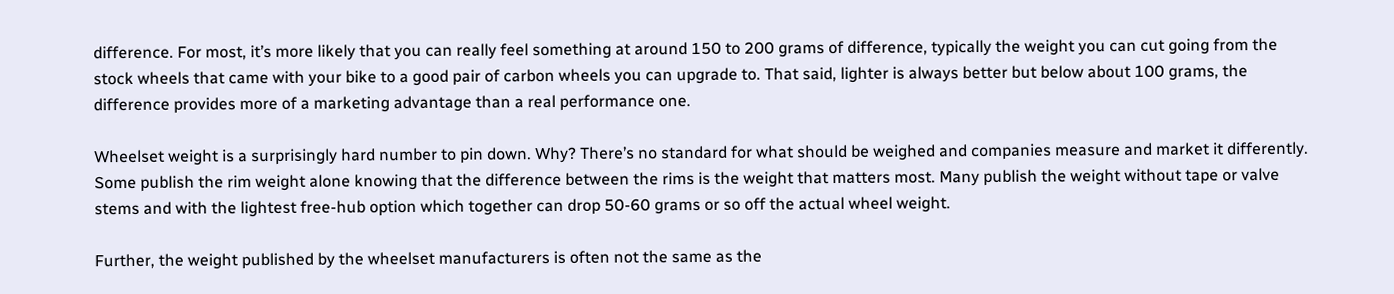difference. For most, it’s more likely that you can really feel something at around 150 to 200 grams of difference, typically the weight you can cut going from the stock wheels that came with your bike to a good pair of carbon wheels you can upgrade to. That said, lighter is always better but below about 100 grams, the difference provides more of a marketing advantage than a real performance one.

Wheelset weight is a surprisingly hard number to pin down. Why? There’s no standard for what should be weighed and companies measure and market it differently. Some publish the rim weight alone knowing that the difference between the rims is the weight that matters most. Many publish the weight without tape or valve stems and with the lightest free-hub option which together can drop 50-60 grams or so off the actual wheel weight.

Further, the weight published by the wheelset manufacturers is often not the same as the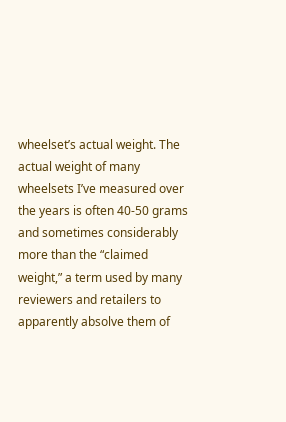wheelset’s actual weight. The actual weight of many wheelsets I’ve measured over the years is often 40-50 grams and sometimes considerably more than the “claimed weight,” a term used by many reviewers and retailers to apparently absolve them of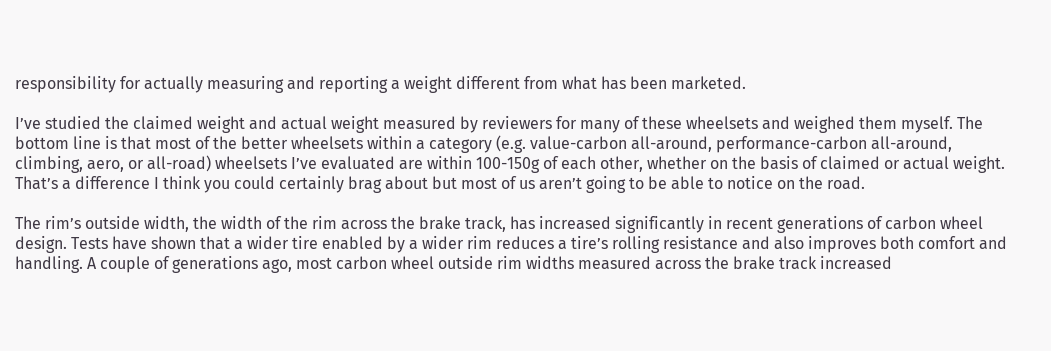responsibility for actually measuring and reporting a weight different from what has been marketed.

I’ve studied the claimed weight and actual weight measured by reviewers for many of these wheelsets and weighed them myself. The bottom line is that most of the better wheelsets within a category (e.g. value-carbon all-around, performance-carbon all-around, climbing, aero, or all-road) wheelsets I’ve evaluated are within 100-150g of each other, whether on the basis of claimed or actual weight. That’s a difference I think you could certainly brag about but most of us aren’t going to be able to notice on the road.

The rim’s outside width, the width of the rim across the brake track, has increased significantly in recent generations of carbon wheel design. Tests have shown that a wider tire enabled by a wider rim reduces a tire’s rolling resistance and also improves both comfort and handling. A couple of generations ago, most carbon wheel outside rim widths measured across the brake track increased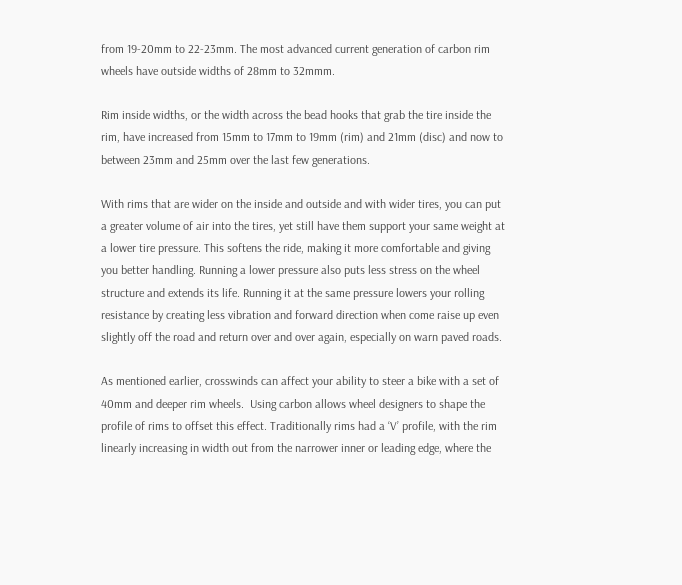from 19-20mm to 22-23mm. The most advanced current generation of carbon rim wheels have outside widths of 28mm to 32mmm.

Rim inside widths, or the width across the bead hooks that grab the tire inside the rim, have increased from 15mm to 17mm to 19mm (rim) and 21mm (disc) and now to between 23mm and 25mm over the last few generations.

With rims that are wider on the inside and outside and with wider tires, you can put a greater volume of air into the tires, yet still have them support your same weight at a lower tire pressure. This softens the ride, making it more comfortable and giving you better handling. Running a lower pressure also puts less stress on the wheel structure and extends its life. Running it at the same pressure lowers your rolling resistance by creating less vibration and forward direction when come raise up even slightly off the road and return over and over again, especially on warn paved roads.

As mentioned earlier, crosswinds can affect your ability to steer a bike with a set of 40mm and deeper rim wheels.  Using carbon allows wheel designers to shape the profile of rims to offset this effect. Traditionally rims had a ‘V’ profile, with the rim linearly increasing in width out from the narrower inner or leading edge, where the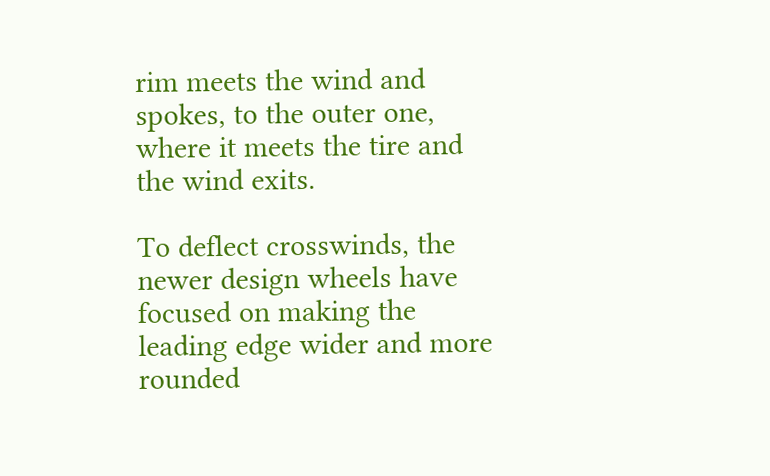rim meets the wind and spokes, to the outer one, where it meets the tire and the wind exits.

To deflect crosswinds, the newer design wheels have focused on making the leading edge wider and more rounded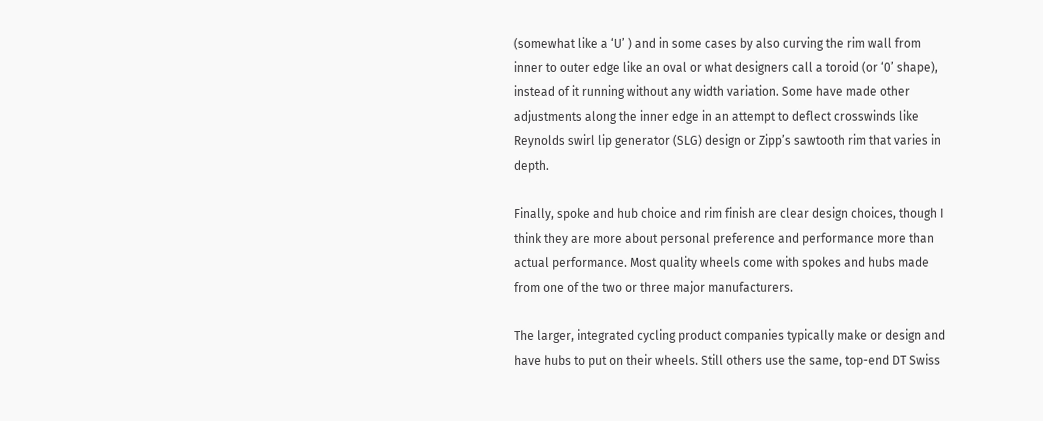(somewhat like a ‘U’ ) and in some cases by also curving the rim wall from inner to outer edge like an oval or what designers call a toroid (or ‘0’ shape), instead of it running without any width variation. Some have made other adjustments along the inner edge in an attempt to deflect crosswinds like Reynolds swirl lip generator (SLG) design or Zipp’s sawtooth rim that varies in depth.

Finally, spoke and hub choice and rim finish are clear design choices, though I think they are more about personal preference and performance more than actual performance. Most quality wheels come with spokes and hubs made from one of the two or three major manufacturers.

The larger, integrated cycling product companies typically make or design and have hubs to put on their wheels. Still others use the same, top-end DT Swiss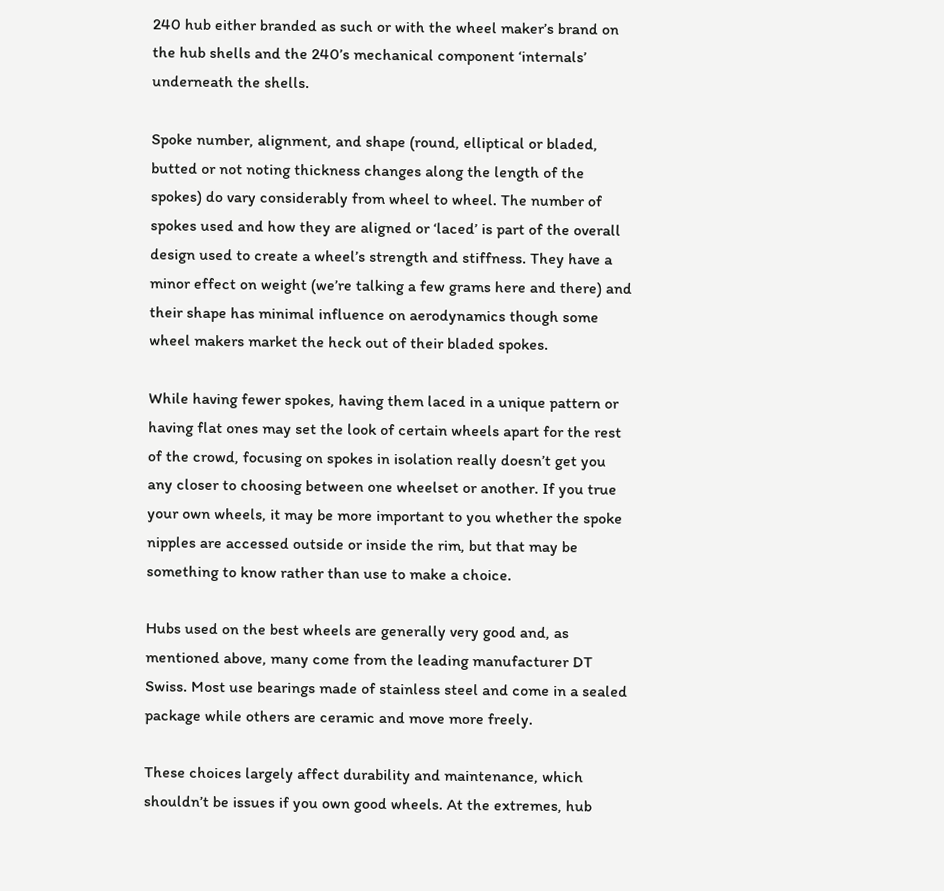240 hub either branded as such or with the wheel maker’s brand on the hub shells and the 240’s mechanical component ‘internals’ underneath the shells.

Spoke number, alignment, and shape (round, elliptical or bladed, butted or not noting thickness changes along the length of the spokes) do vary considerably from wheel to wheel. The number of spokes used and how they are aligned or ‘laced’ is part of the overall design used to create a wheel’s strength and stiffness. They have a minor effect on weight (we’re talking a few grams here and there) and their shape has minimal influence on aerodynamics though some wheel makers market the heck out of their bladed spokes.

While having fewer spokes, having them laced in a unique pattern or having flat ones may set the look of certain wheels apart for the rest of the crowd, focusing on spokes in isolation really doesn’t get you any closer to choosing between one wheelset or another. If you true your own wheels, it may be more important to you whether the spoke nipples are accessed outside or inside the rim, but that may be something to know rather than use to make a choice.

Hubs used on the best wheels are generally very good and, as mentioned above, many come from the leading manufacturer DT Swiss. Most use bearings made of stainless steel and come in a sealed package while others are ceramic and move more freely.

These choices largely affect durability and maintenance, which shouldn’t be issues if you own good wheels. At the extremes, hub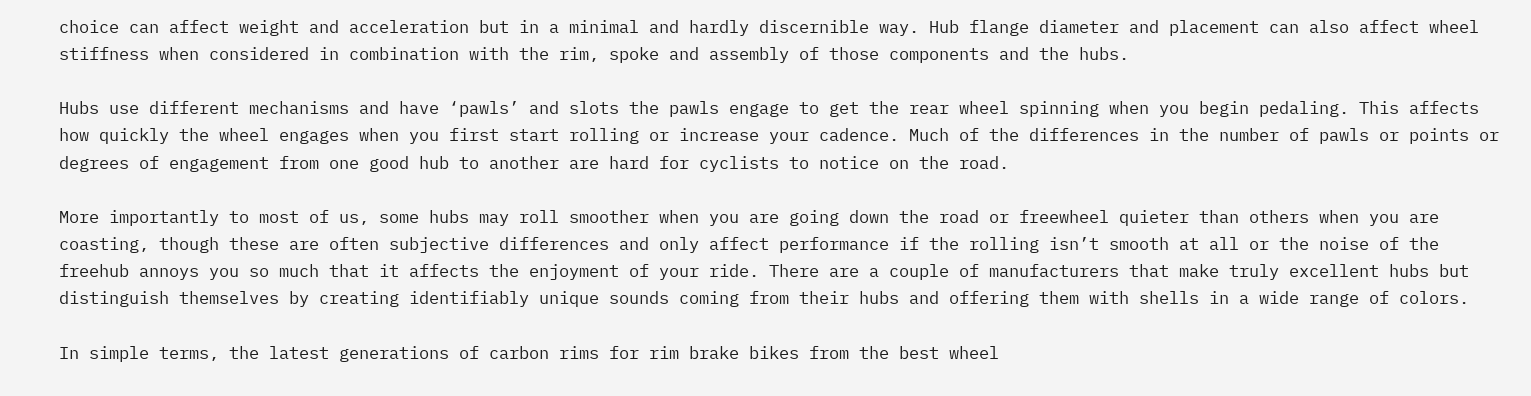choice can affect weight and acceleration but in a minimal and hardly discernible way. Hub flange diameter and placement can also affect wheel stiffness when considered in combination with the rim, spoke and assembly of those components and the hubs.

Hubs use different mechanisms and have ‘pawls’ and slots the pawls engage to get the rear wheel spinning when you begin pedaling. This affects how quickly the wheel engages when you first start rolling or increase your cadence. Much of the differences in the number of pawls or points or degrees of engagement from one good hub to another are hard for cyclists to notice on the road.

More importantly to most of us, some hubs may roll smoother when you are going down the road or freewheel quieter than others when you are coasting, though these are often subjective differences and only affect performance if the rolling isn’t smooth at all or the noise of the freehub annoys you so much that it affects the enjoyment of your ride. There are a couple of manufacturers that make truly excellent hubs but distinguish themselves by creating identifiably unique sounds coming from their hubs and offering them with shells in a wide range of colors.

In simple terms, the latest generations of carbon rims for rim brake bikes from the best wheel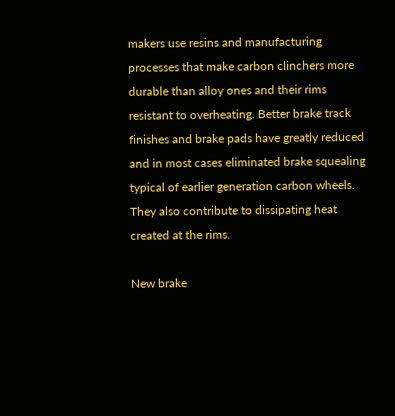makers use resins and manufacturing processes that make carbon clinchers more durable than alloy ones and their rims resistant to overheating. Better brake track finishes and brake pads have greatly reduced and in most cases eliminated brake squealing typical of earlier generation carbon wheels. They also contribute to dissipating heat created at the rims.

New brake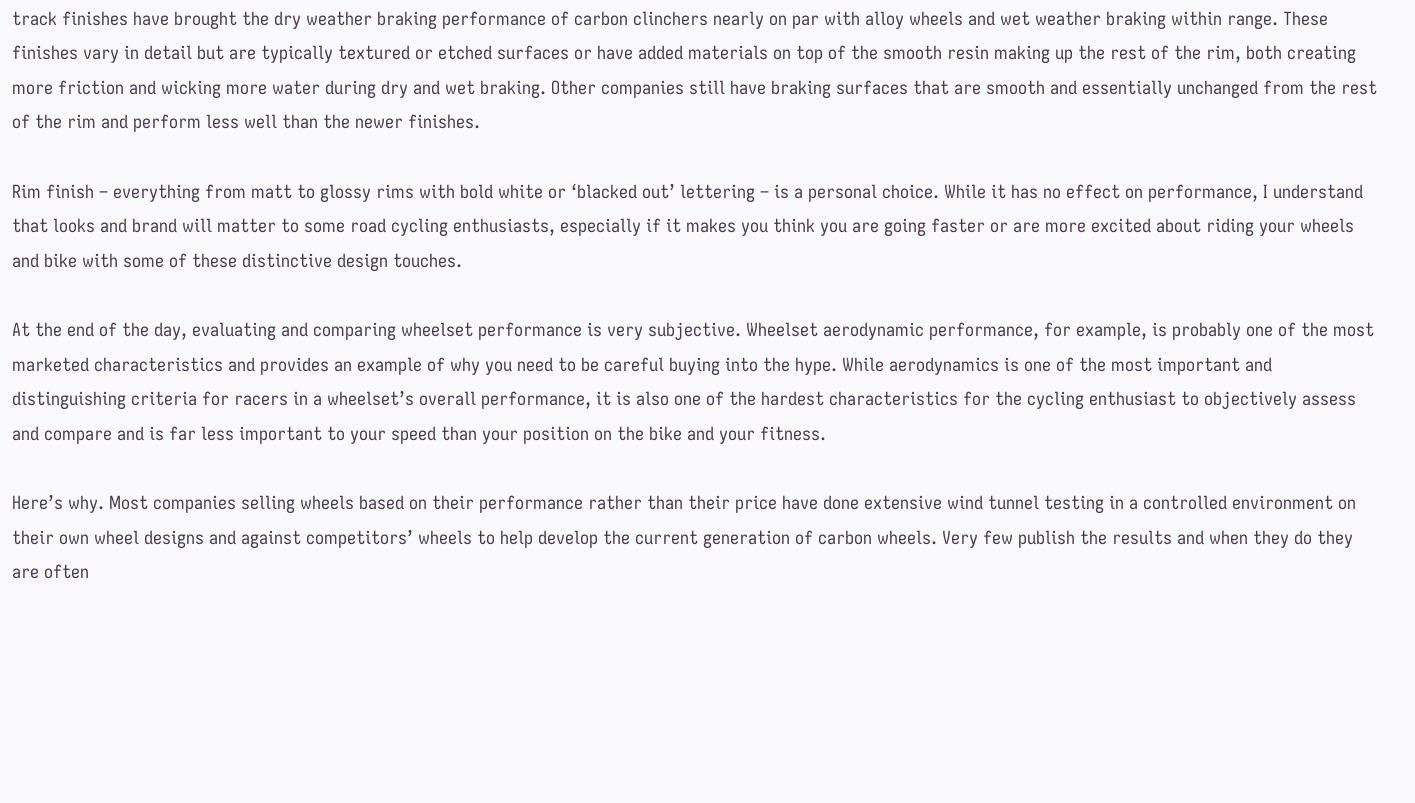track finishes have brought the dry weather braking performance of carbon clinchers nearly on par with alloy wheels and wet weather braking within range. These finishes vary in detail but are typically textured or etched surfaces or have added materials on top of the smooth resin making up the rest of the rim, both creating more friction and wicking more water during dry and wet braking. Other companies still have braking surfaces that are smooth and essentially unchanged from the rest of the rim and perform less well than the newer finishes.

Rim finish – everything from matt to glossy rims with bold white or ‘blacked out’ lettering – is a personal choice. While it has no effect on performance, I understand that looks and brand will matter to some road cycling enthusiasts, especially if it makes you think you are going faster or are more excited about riding your wheels and bike with some of these distinctive design touches.

At the end of the day, evaluating and comparing wheelset performance is very subjective. Wheelset aerodynamic performance, for example, is probably one of the most marketed characteristics and provides an example of why you need to be careful buying into the hype. While aerodynamics is one of the most important and distinguishing criteria for racers in a wheelset’s overall performance, it is also one of the hardest characteristics for the cycling enthusiast to objectively assess and compare and is far less important to your speed than your position on the bike and your fitness.

Here’s why. Most companies selling wheels based on their performance rather than their price have done extensive wind tunnel testing in a controlled environment on their own wheel designs and against competitors’ wheels to help develop the current generation of carbon wheels. Very few publish the results and when they do they are often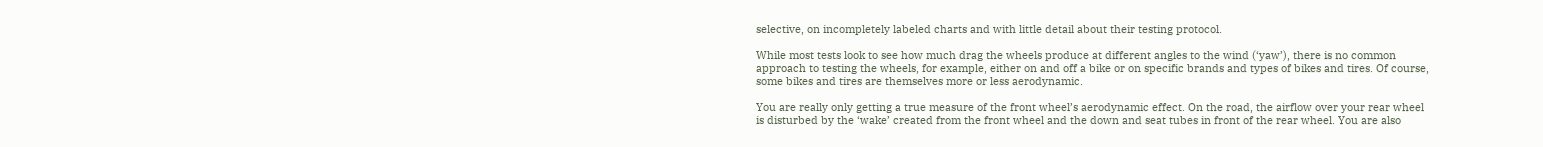selective, on incompletely labeled charts and with little detail about their testing protocol.

While most tests look to see how much drag the wheels produce at different angles to the wind (‘yaw’), there is no common approach to testing the wheels, for example, either on and off a bike or on specific brands and types of bikes and tires. Of course, some bikes and tires are themselves more or less aerodynamic.

You are really only getting a true measure of the front wheel’s aerodynamic effect. On the road, the airflow over your rear wheel is disturbed by the ‘wake’ created from the front wheel and the down and seat tubes in front of the rear wheel. You are also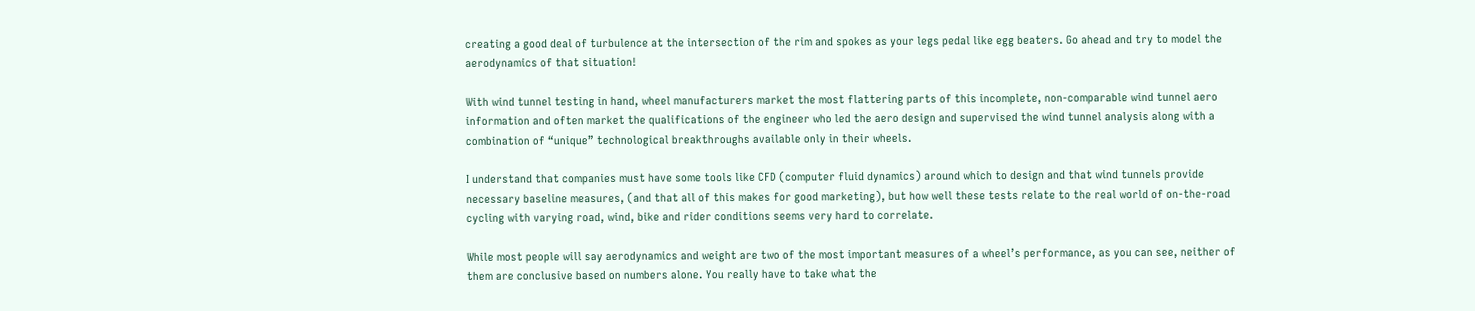creating a good deal of turbulence at the intersection of the rim and spokes as your legs pedal like egg beaters. Go ahead and try to model the aerodynamics of that situation!

With wind tunnel testing in hand, wheel manufacturers market the most flattering parts of this incomplete, non-comparable wind tunnel aero information and often market the qualifications of the engineer who led the aero design and supervised the wind tunnel analysis along with a combination of “unique” technological breakthroughs available only in their wheels.

I understand that companies must have some tools like CFD (computer fluid dynamics) around which to design and that wind tunnels provide necessary baseline measures, (and that all of this makes for good marketing), but how well these tests relate to the real world of on-the-road cycling with varying road, wind, bike and rider conditions seems very hard to correlate.

While most people will say aerodynamics and weight are two of the most important measures of a wheel’s performance, as you can see, neither of them are conclusive based on numbers alone. You really have to take what the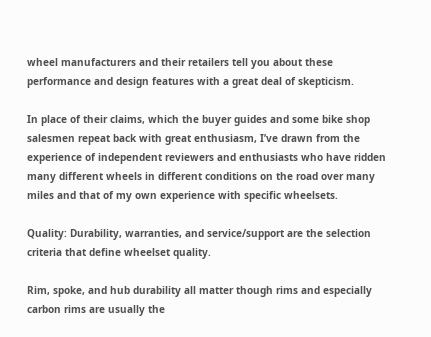wheel manufacturers and their retailers tell you about these performance and design features with a great deal of skepticism.

In place of their claims, which the buyer guides and some bike shop salesmen repeat back with great enthusiasm, I’ve drawn from the experience of independent reviewers and enthusiasts who have ridden many different wheels in different conditions on the road over many miles and that of my own experience with specific wheelsets.

Quality: Durability, warranties, and service/support are the selection criteria that define wheelset quality.

Rim, spoke, and hub durability all matter though rims and especially carbon rims are usually the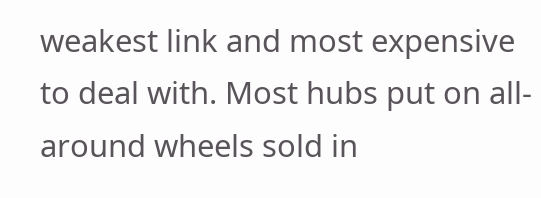weakest link and most expensive to deal with. Most hubs put on all-around wheels sold in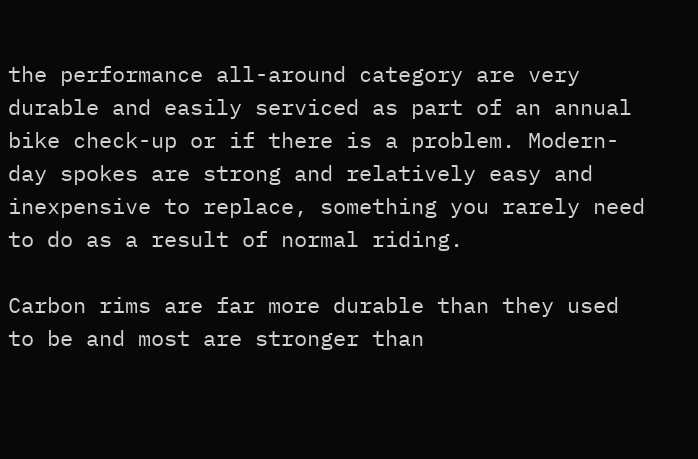the performance all-around category are very durable and easily serviced as part of an annual bike check-up or if there is a problem. Modern-day spokes are strong and relatively easy and inexpensive to replace, something you rarely need to do as a result of normal riding.

Carbon rims are far more durable than they used to be and most are stronger than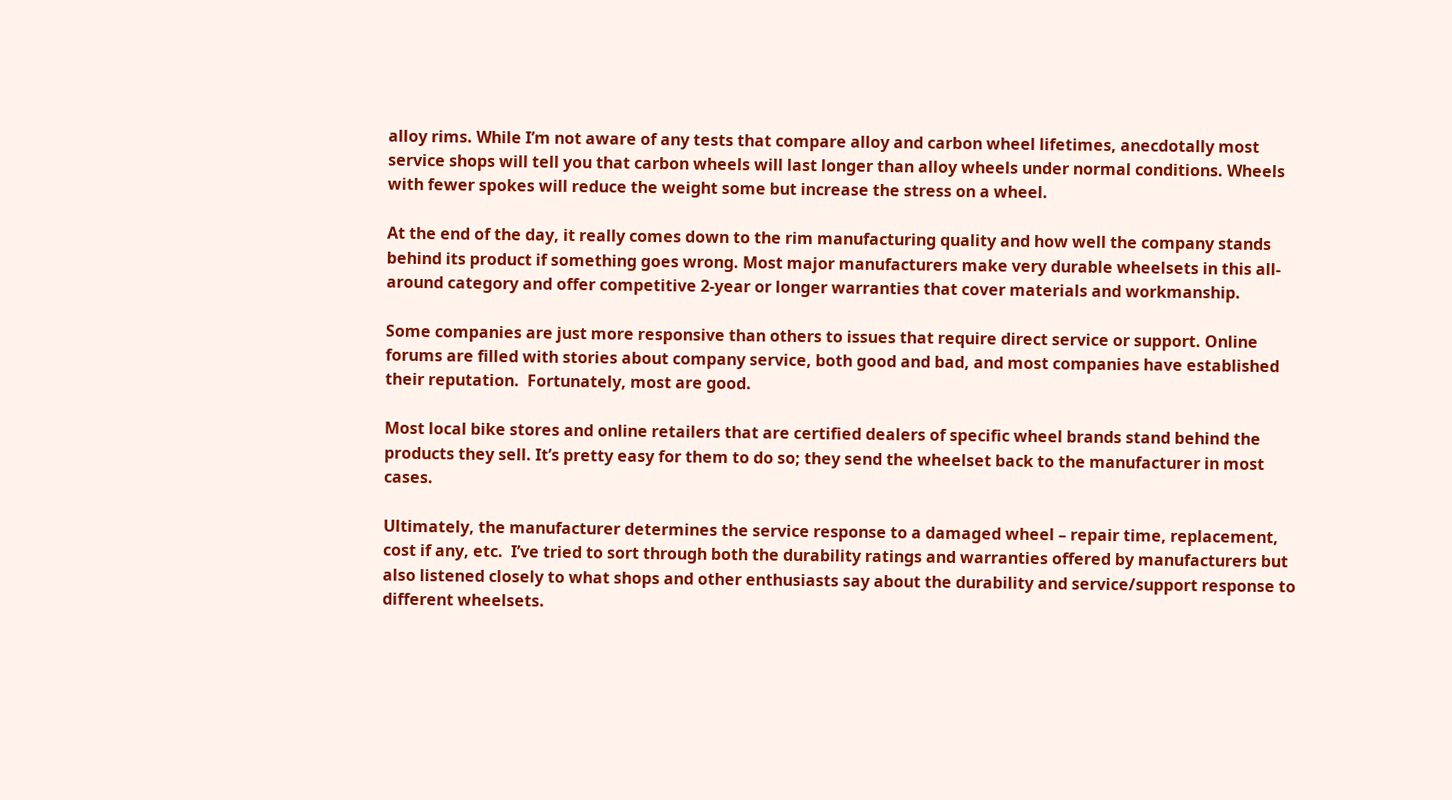alloy rims. While I’m not aware of any tests that compare alloy and carbon wheel lifetimes, anecdotally most service shops will tell you that carbon wheels will last longer than alloy wheels under normal conditions. Wheels with fewer spokes will reduce the weight some but increase the stress on a wheel.

At the end of the day, it really comes down to the rim manufacturing quality and how well the company stands behind its product if something goes wrong. Most major manufacturers make very durable wheelsets in this all-around category and offer competitive 2-year or longer warranties that cover materials and workmanship.

Some companies are just more responsive than others to issues that require direct service or support. Online forums are filled with stories about company service, both good and bad, and most companies have established their reputation.  Fortunately, most are good.

Most local bike stores and online retailers that are certified dealers of specific wheel brands stand behind the products they sell. It’s pretty easy for them to do so; they send the wheelset back to the manufacturer in most cases.

Ultimately, the manufacturer determines the service response to a damaged wheel – repair time, replacement, cost if any, etc.  I’ve tried to sort through both the durability ratings and warranties offered by manufacturers but also listened closely to what shops and other enthusiasts say about the durability and service/support response to different wheelsets.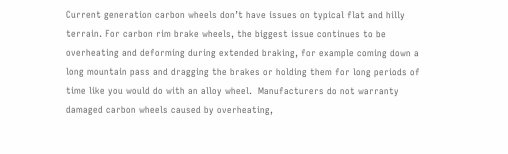Current generation carbon wheels don’t have issues on typical flat and hilly terrain. For carbon rim brake wheels, the biggest issue continues to be overheating and deforming during extended braking, for example coming down a long mountain pass and dragging the brakes or holding them for long periods of time like you would do with an alloy wheel.  Manufacturers do not warranty damaged carbon wheels caused by overheating,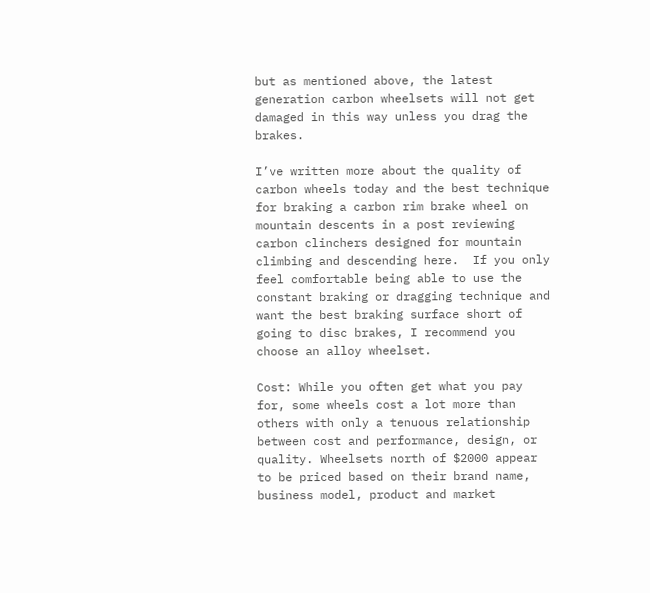but as mentioned above, the latest generation carbon wheelsets will not get damaged in this way unless you drag the brakes.

I’ve written more about the quality of carbon wheels today and the best technique for braking a carbon rim brake wheel on mountain descents in a post reviewing carbon clinchers designed for mountain climbing and descending here.  If you only feel comfortable being able to use the constant braking or dragging technique and want the best braking surface short of going to disc brakes, I recommend you choose an alloy wheelset.

Cost: While you often get what you pay for, some wheels cost a lot more than others with only a tenuous relationship between cost and performance, design, or quality. Wheelsets north of $2000 appear to be priced based on their brand name, business model, product and market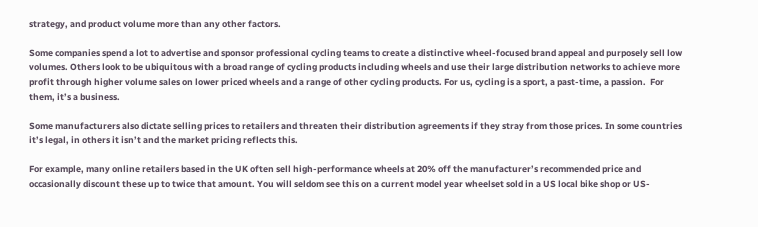strategy, and product volume more than any other factors.

Some companies spend a lot to advertise and sponsor professional cycling teams to create a distinctive wheel-focused brand appeal and purposely sell low volumes. Others look to be ubiquitous with a broad range of cycling products including wheels and use their large distribution networks to achieve more profit through higher volume sales on lower priced wheels and a range of other cycling products. For us, cycling is a sport, a past-time, a passion.  For them, it’s a business.

Some manufacturers also dictate selling prices to retailers and threaten their distribution agreements if they stray from those prices. In some countries it’s legal, in others it isn’t and the market pricing reflects this.

For example, many online retailers based in the UK often sell high-performance wheels at 20% off the manufacturer’s recommended price and occasionally discount these up to twice that amount. You will seldom see this on a current model year wheelset sold in a US local bike shop or US-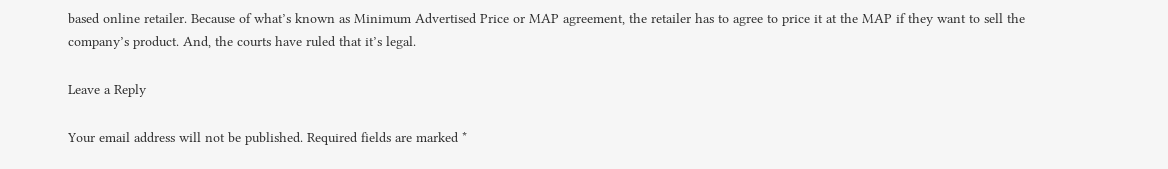based online retailer. Because of what’s known as Minimum Advertised Price or MAP agreement, the retailer has to agree to price it at the MAP if they want to sell the company’s product. And, the courts have ruled that it’s legal.

Leave a Reply

Your email address will not be published. Required fields are marked *